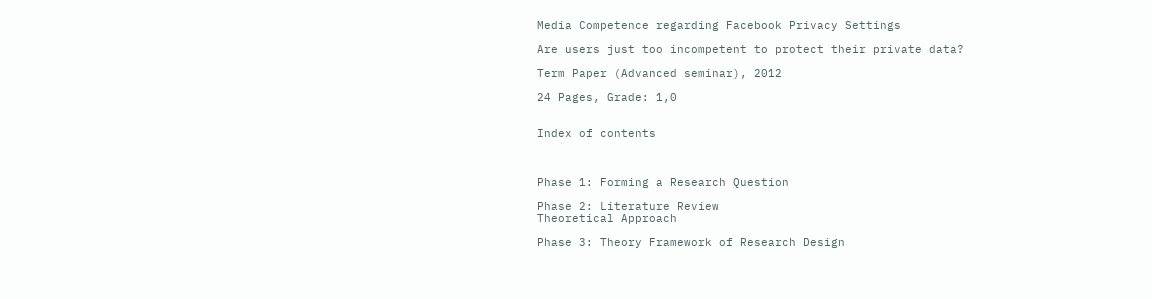Media Competence regarding Facebook Privacy Settings

Are users just too incompetent to protect their private data?

Term Paper (Advanced seminar), 2012

24 Pages, Grade: 1,0


Index of contents



Phase 1: Forming a Research Question

Phase 2: Literature Review
Theoretical Approach

Phase 3: Theory Framework of Research Design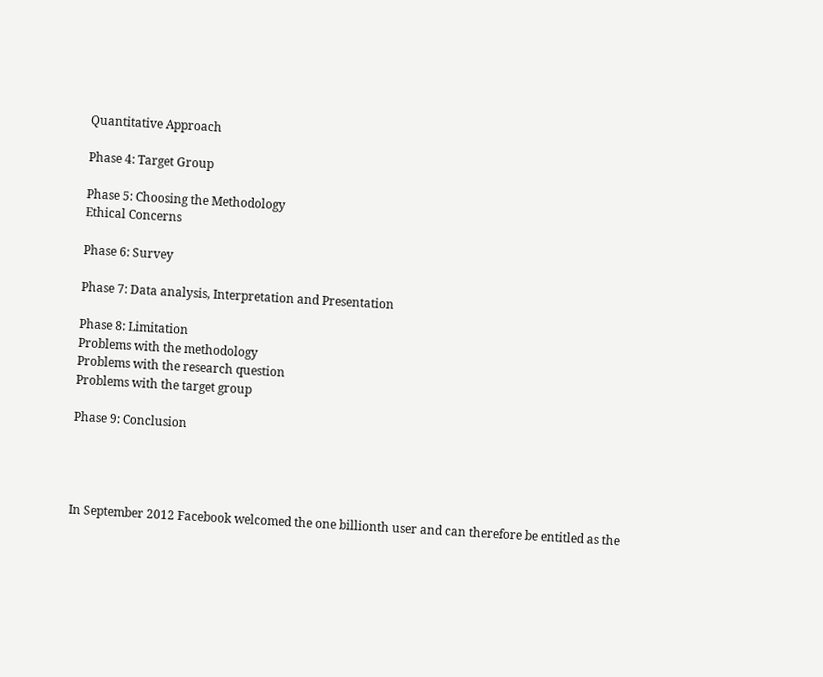Quantitative Approach

Phase 4: Target Group

Phase 5: Choosing the Methodology
Ethical Concerns

Phase 6: Survey

Phase 7: Data analysis, Interpretation and Presentation

Phase 8: Limitation
Problems with the methodology
Problems with the research question
Problems with the target group

Phase 9: Conclusion




In September 2012 Facebook welcomed the one billionth user and can therefore be entitled as the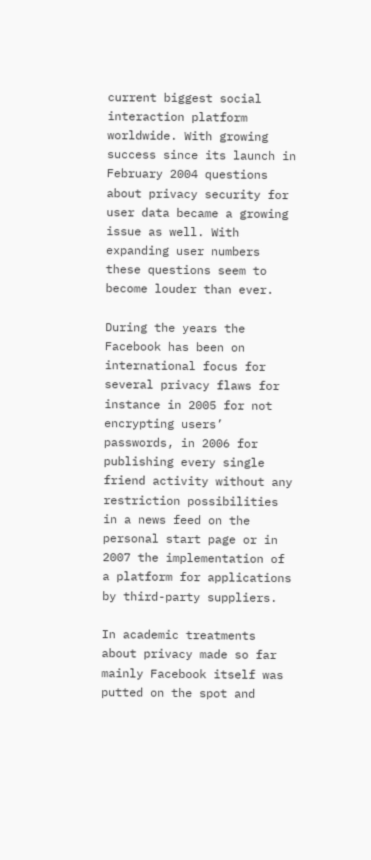current biggest social interaction platform worldwide. With growing success since its launch in February 2004 questions about privacy security for user data became a growing issue as well. With expanding user numbers these questions seem to become louder than ever.

During the years the Facebook has been on international focus for several privacy flaws for instance in 2005 for not encrypting users’ passwords, in 2006 for publishing every single friend activity without any restriction possibilities in a news feed on the personal start page or in 2007 the implementation of a platform for applications by third-party suppliers.

In academic treatments about privacy made so far mainly Facebook itself was putted on the spot and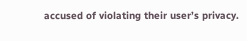accused of violating their user’s privacy.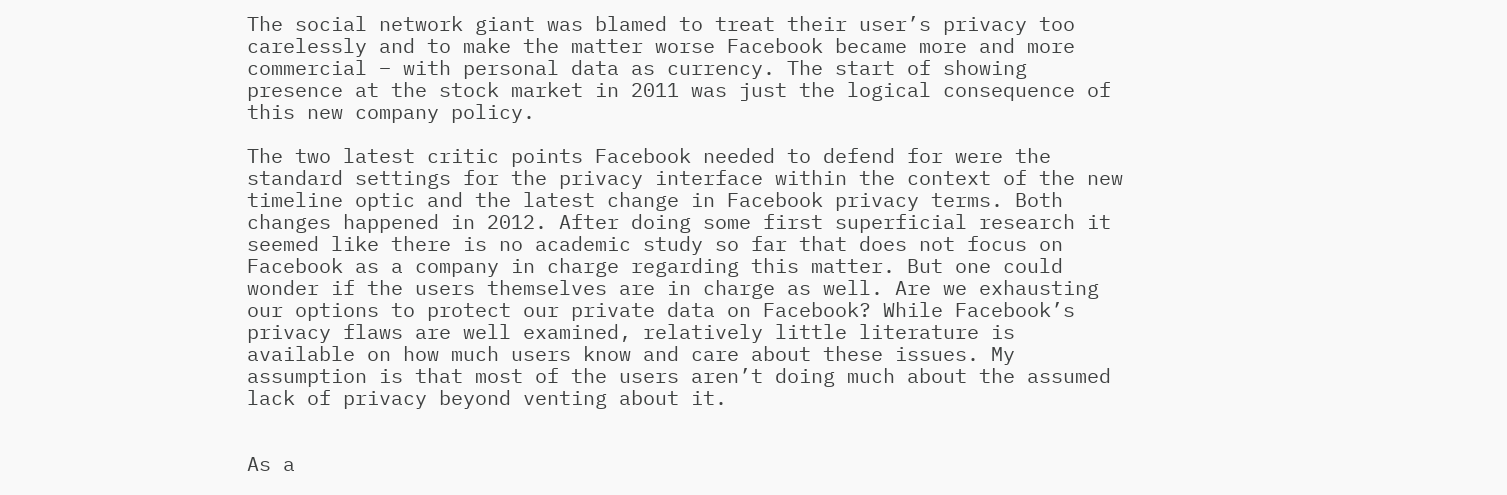The social network giant was blamed to treat their user’s privacy too carelessly and to make the matter worse Facebook became more and more commercial – with personal data as currency. The start of showing presence at the stock market in 2011 was just the logical consequence of this new company policy.

The two latest critic points Facebook needed to defend for were the standard settings for the privacy interface within the context of the new timeline optic and the latest change in Facebook privacy terms. Both changes happened in 2012. After doing some first superficial research it seemed like there is no academic study so far that does not focus on Facebook as a company in charge regarding this matter. But one could wonder if the users themselves are in charge as well. Are we exhausting our options to protect our private data on Facebook? While Facebook’s privacy flaws are well examined, relatively little literature is available on how much users know and care about these issues. My assumption is that most of the users aren’t doing much about the assumed lack of privacy beyond venting about it.


As a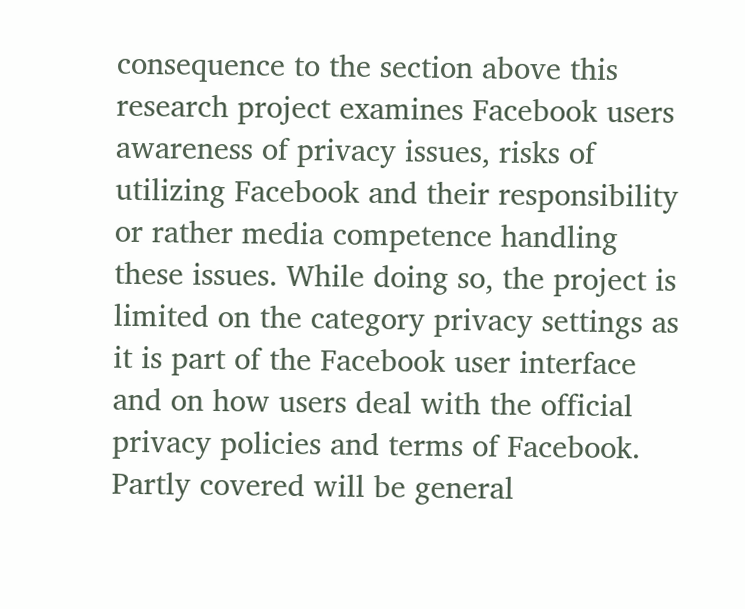consequence to the section above this research project examines Facebook users awareness of privacy issues, risks of utilizing Facebook and their responsibility or rather media competence handling these issues. While doing so, the project is limited on the category privacy settings as it is part of the Facebook user interface and on how users deal with the official privacy policies and terms of Facebook. Partly covered will be general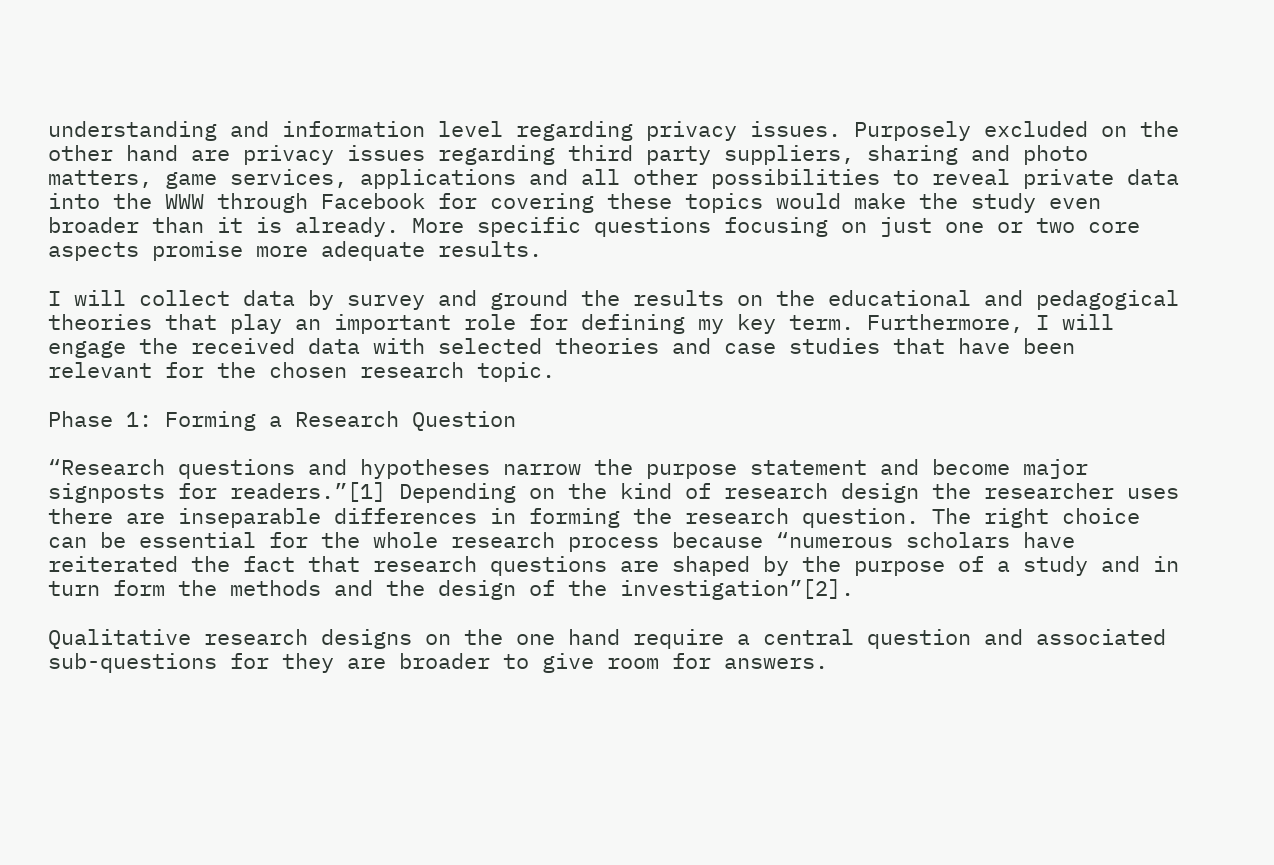understanding and information level regarding privacy issues. Purposely excluded on the other hand are privacy issues regarding third party suppliers, sharing and photo matters, game services, applications and all other possibilities to reveal private data into the WWW through Facebook for covering these topics would make the study even broader than it is already. More specific questions focusing on just one or two core aspects promise more adequate results.

I will collect data by survey and ground the results on the educational and pedagogical theories that play an important role for defining my key term. Furthermore, I will engage the received data with selected theories and case studies that have been relevant for the chosen research topic.

Phase 1: Forming a Research Question

“Research questions and hypotheses narrow the purpose statement and become major signposts for readers.”[1] Depending on the kind of research design the researcher uses there are inseparable differences in forming the research question. The right choice can be essential for the whole research process because “numerous scholars have reiterated the fact that research questions are shaped by the purpose of a study and in turn form the methods and the design of the investigation”[2].

Qualitative research designs on the one hand require a central question and associated sub-questions for they are broader to give room for answers.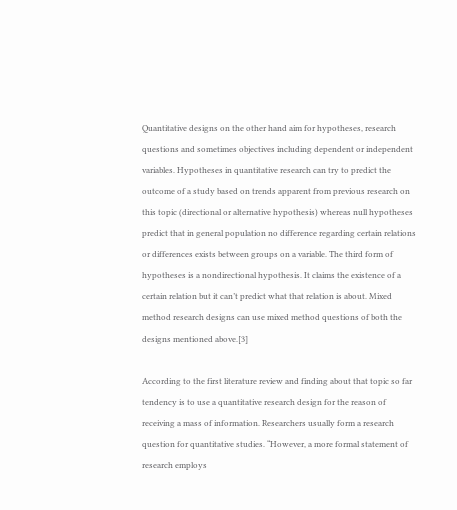Quantitative designs on the other hand aim for hypotheses, research questions and sometimes objectives including dependent or independent variables. Hypotheses in quantitative research can try to predict the outcome of a study based on trends apparent from previous research on this topic (directional or alternative hypothesis) whereas null hypotheses predict that in general population no difference regarding certain relations or differences exists between groups on a variable. The third form of hypotheses is a nondirectional hypothesis. It claims the existence of a certain relation but it can’t predict what that relation is about. Mixed method research designs can use mixed method questions of both the designs mentioned above.[3]

According to the first literature review and finding about that topic so far tendency is to use a quantitative research design for the reason of receiving a mass of information. Researchers usually form a research question for quantitative studies. “However, a more formal statement of research employs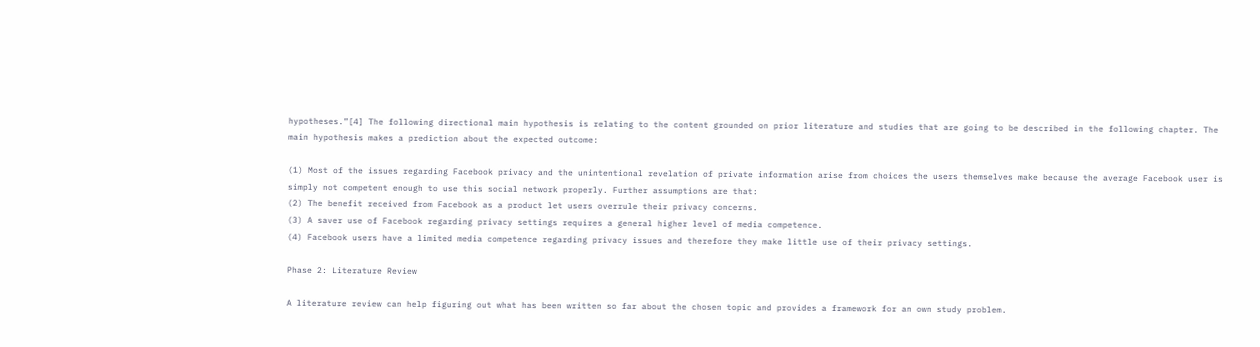hypotheses.”[4] The following directional main hypothesis is relating to the content grounded on prior literature and studies that are going to be described in the following chapter. The main hypothesis makes a prediction about the expected outcome:

(1) Most of the issues regarding Facebook privacy and the unintentional revelation of private information arise from choices the users themselves make because the average Facebook user is simply not competent enough to use this social network properly. Further assumptions are that:
(2) The benefit received from Facebook as a product let users overrule their privacy concerns.
(3) A saver use of Facebook regarding privacy settings requires a general higher level of media competence.
(4) Facebook users have a limited media competence regarding privacy issues and therefore they make little use of their privacy settings.

Phase 2: Literature Review

A literature review can help figuring out what has been written so far about the chosen topic and provides a framework for an own study problem.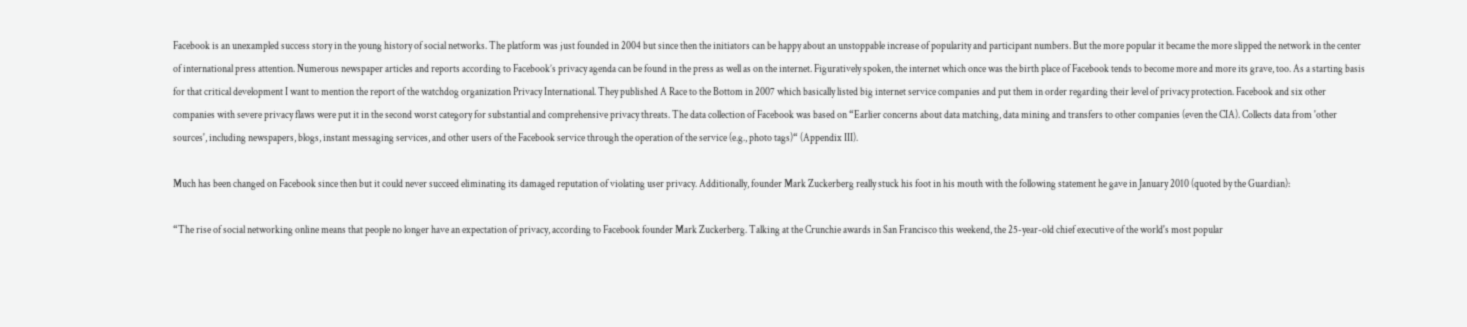Facebook is an unexampled success story in the young history of social networks. The platform was just founded in 2004 but since then the initiators can be happy about an unstoppable increase of popularity and participant numbers. But the more popular it became the more slipped the network in the center of international press attention. Numerous newspaper articles and reports according to Facebook’s privacy agenda can be found in the press as well as on the internet. Figuratively spoken, the internet which once was the birth place of Facebook tends to become more and more its grave, too. As a starting basis for that critical development I want to mention the report of the watchdog organization Privacy International. They published A Race to the Bottom in 2007 which basically listed big internet service companies and put them in order regarding their level of privacy protection. Facebook and six other companies with severe privacy flaws were put it in the second worst category for substantial and comprehensive privacy threats. The data collection of Facebook was based on “Earlier concerns about data matching, data mining and transfers to other companies (even the CIA). Collects data from 'other sources', including newspapers, blogs, instant messaging services, and other users of the Facebook service through the operation of the service (e.g., photo tags)“ (Appendix III).

Much has been changed on Facebook since then but it could never succeed eliminating its damaged reputation of violating user privacy. Additionally, founder Mark Zuckerberg really stuck his foot in his mouth with the following statement he gave in January 2010 (quoted by the Guardian):

“The rise of social networking online means that people no longer have an expectation of privacy, according to Facebook founder Mark Zuckerberg. Talking at the Crunchie awards in San Francisco this weekend, the 25-year-old chief executive of the world's most popular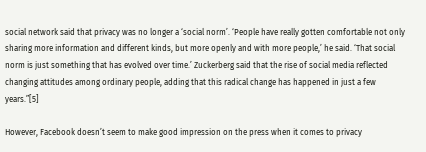social network said that privacy was no longer a ‘social norm’. ‘People have really gotten comfortable not only sharing more information and different kinds, but more openly and with more people,’ he said. ‘That social norm is just something that has evolved over time.’ Zuckerberg said that the rise of social media reflected changing attitudes among ordinary people, adding that this radical change has happened in just a few years.”[5]

However, Facebook doesn’t seem to make good impression on the press when it comes to privacy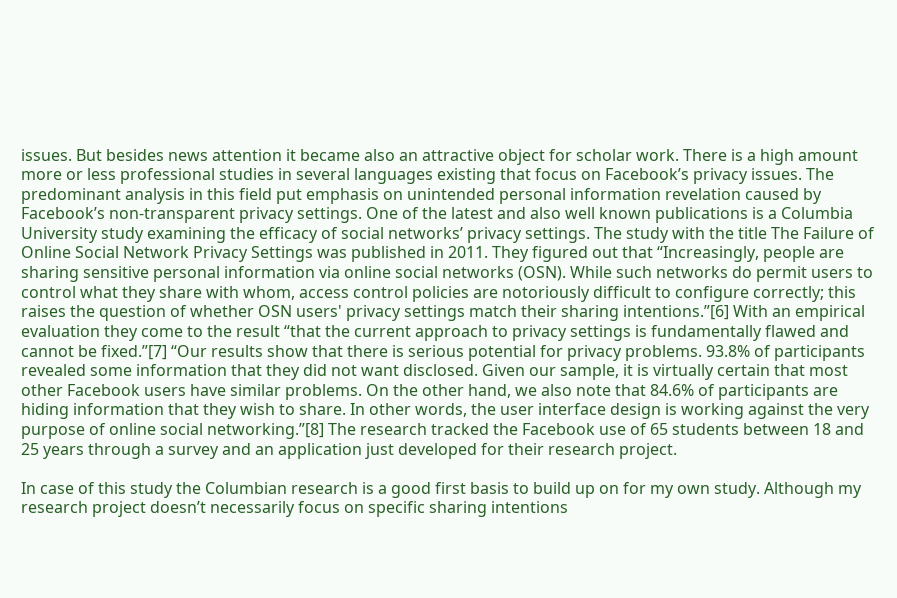issues. But besides news attention it became also an attractive object for scholar work. There is a high amount more or less professional studies in several languages existing that focus on Facebook’s privacy issues. The predominant analysis in this field put emphasis on unintended personal information revelation caused by Facebook’s non-transparent privacy settings. One of the latest and also well known publications is a Columbia University study examining the efficacy of social networks’ privacy settings. The study with the title The Failure of Online Social Network Privacy Settings was published in 2011. They figured out that “Increasingly, people are sharing sensitive personal information via online social networks (OSN). While such networks do permit users to control what they share with whom, access control policies are notoriously difficult to configure correctly; this raises the question of whether OSN users' privacy settings match their sharing intentions.”[6] With an empirical evaluation they come to the result “that the current approach to privacy settings is fundamentally flawed and cannot be fixed.”[7] “Our results show that there is serious potential for privacy problems. 93.8% of participants revealed some information that they did not want disclosed. Given our sample, it is virtually certain that most other Facebook users have similar problems. On the other hand, we also note that 84.6% of participants are hiding information that they wish to share. In other words, the user interface design is working against the very purpose of online social networking.”[8] The research tracked the Facebook use of 65 students between 18 and 25 years through a survey and an application just developed for their research project.

In case of this study the Columbian research is a good first basis to build up on for my own study. Although my research project doesn’t necessarily focus on specific sharing intentions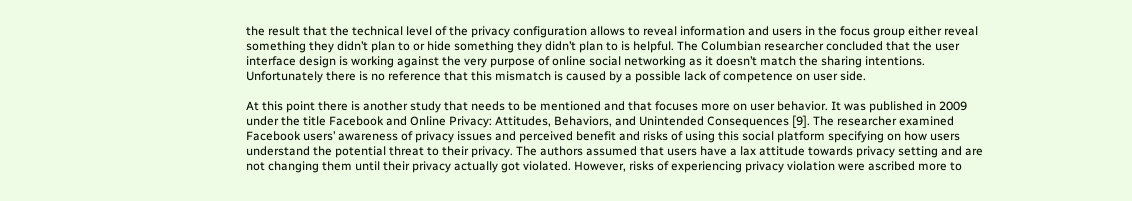the result that the technical level of the privacy configuration allows to reveal information and users in the focus group either reveal something they didn’t plan to or hide something they didn’t plan to is helpful. The Columbian researcher concluded that the user interface design is working against the very purpose of online social networking as it doesn’t match the sharing intentions. Unfortunately there is no reference that this mismatch is caused by a possible lack of competence on user side.

At this point there is another study that needs to be mentioned and that focuses more on user behavior. It was published in 2009 under the title Facebook and Online Privacy: Attitudes, Behaviors, and Unintended Consequences [9]. The researcher examined Facebook users’ awareness of privacy issues and perceived benefit and risks of using this social platform specifying on how users understand the potential threat to their privacy. The authors assumed that users have a lax attitude towards privacy setting and are not changing them until their privacy actually got violated. However, risks of experiencing privacy violation were ascribed more to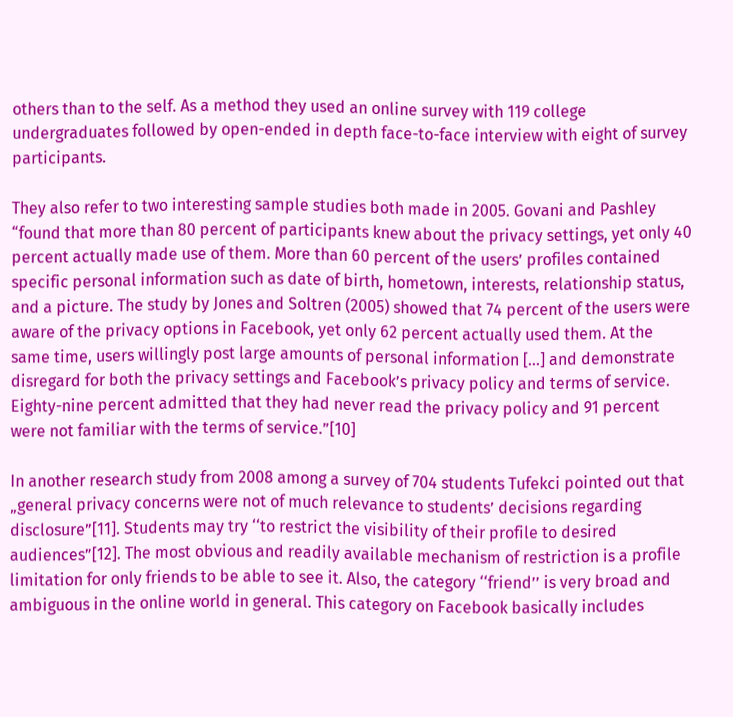others than to the self. As a method they used an online survey with 119 college undergraduates followed by open-ended in depth face-to-face interview with eight of survey participants.

They also refer to two interesting sample studies both made in 2005. Govani and Pashley “found that more than 80 percent of participants knew about the privacy settings, yet only 40 percent actually made use of them. More than 60 percent of the users’ profiles contained specific personal information such as date of birth, hometown, interests, relationship status, and a picture. The study by Jones and Soltren (2005) showed that 74 percent of the users were aware of the privacy options in Facebook, yet only 62 percent actually used them. At the same time, users willingly post large amounts of personal information […] and demonstrate disregard for both the privacy settings and Facebook’s privacy policy and terms of service. Eighty-nine percent admitted that they had never read the privacy policy and 91 percent were not familiar with the terms of service.”[10]

In another research study from 2008 among a survey of 704 students Tufekci pointed out that „general privacy concerns were not of much relevance to students’ decisions regarding disclosure”[11]. Students may try ‘‘to restrict the visibility of their profile to desired audiences”[12]. The most obvious and readily available mechanism of restriction is a profile limitation for only friends to be able to see it. Also, the category ‘‘friend’’ is very broad and ambiguous in the online world in general. This category on Facebook basically includes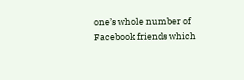one’s whole number of Facebook friends which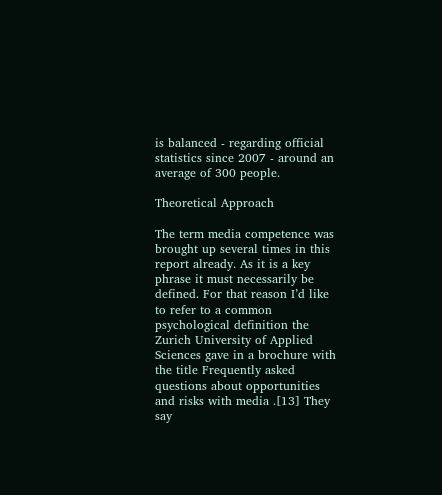is balanced - regarding official statistics since 2007 - around an average of 300 people.

Theoretical Approach

The term media competence was brought up several times in this report already. As it is a key phrase it must necessarily be defined. For that reason I’d like to refer to a common psychological definition the Zurich University of Applied Sciences gave in a brochure with the title Frequently asked questions about opportunities and risks with media .[13] They say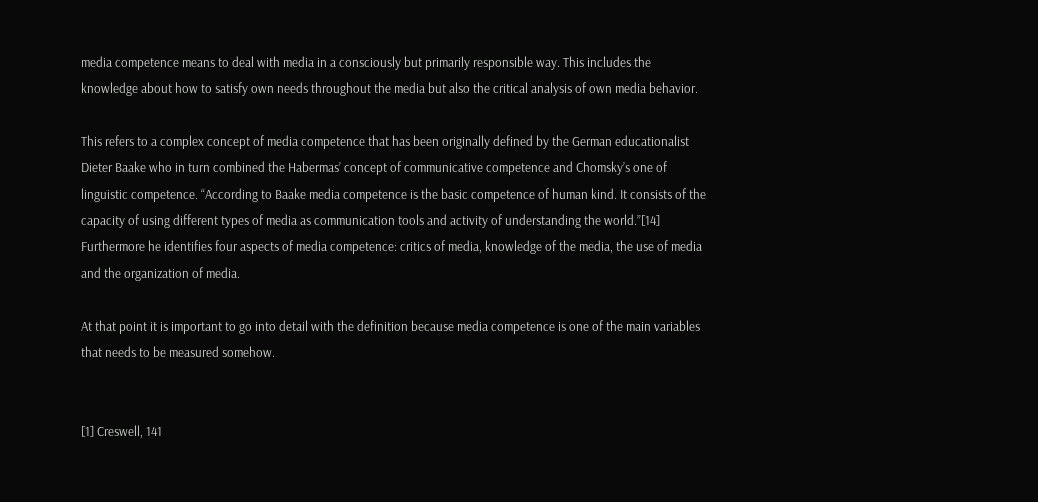media competence means to deal with media in a consciously but primarily responsible way. This includes the knowledge about how to satisfy own needs throughout the media but also the critical analysis of own media behavior.

This refers to a complex concept of media competence that has been originally defined by the German educationalist Dieter Baake who in turn combined the Habermas’ concept of communicative competence and Chomsky’s one of linguistic competence. “According to Baake media competence is the basic competence of human kind. It consists of the capacity of using different types of media as communication tools and activity of understanding the world.”[14] Furthermore he identifies four aspects of media competence: critics of media, knowledge of the media, the use of media and the organization of media.

At that point it is important to go into detail with the definition because media competence is one of the main variables that needs to be measured somehow.


[1] Creswell, 141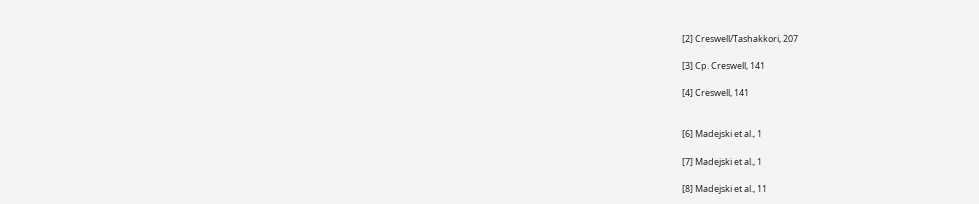[2] Creswell/Tashakkori, 207

[3] Cp. Creswell, 141

[4] Creswell, 141


[6] Madejski et al., 1

[7] Madejski et al., 1

[8] Madejski et al., 11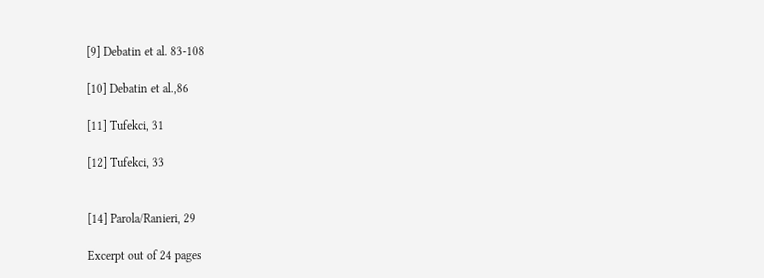[9] Debatin et al. 83-108

[10] Debatin et al.,86

[11] Tufekci, 31

[12] Tufekci, 33


[14] Parola/Ranieri, 29

Excerpt out of 24 pages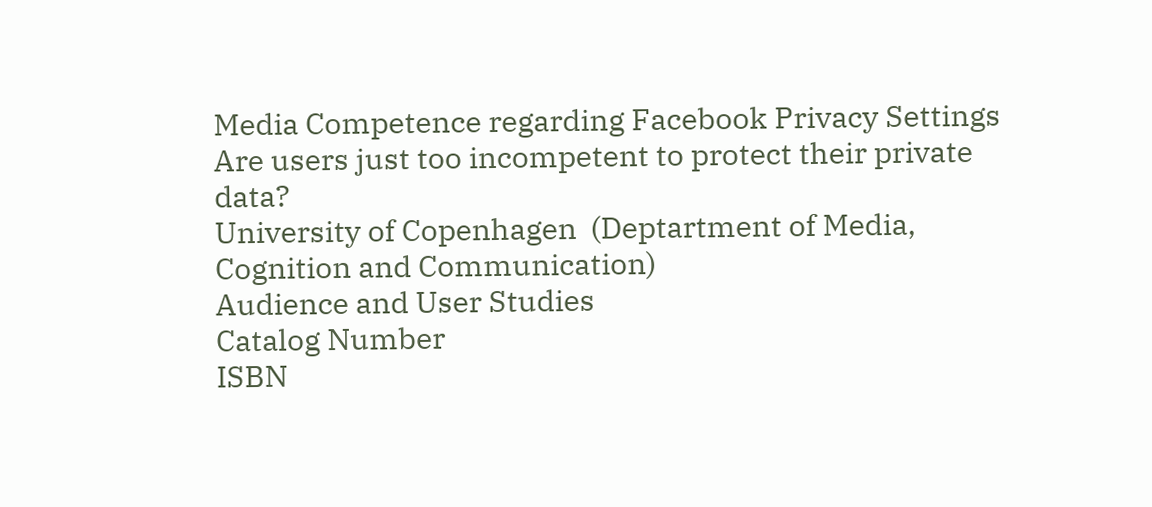Media Competence regarding Facebook Privacy Settings
Are users just too incompetent to protect their private data?
University of Copenhagen  (Deptartment of Media, Cognition and Communication)
Audience and User Studies
Catalog Number
ISBN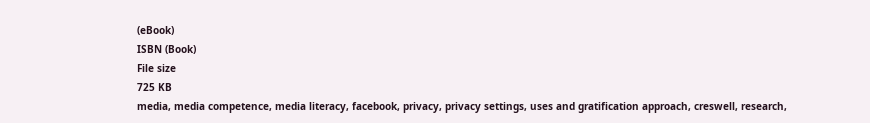(eBook)
ISBN (Book)
File size
725 KB
media, media competence, media literacy, facebook, privacy, privacy settings, uses and gratification approach, creswell, research,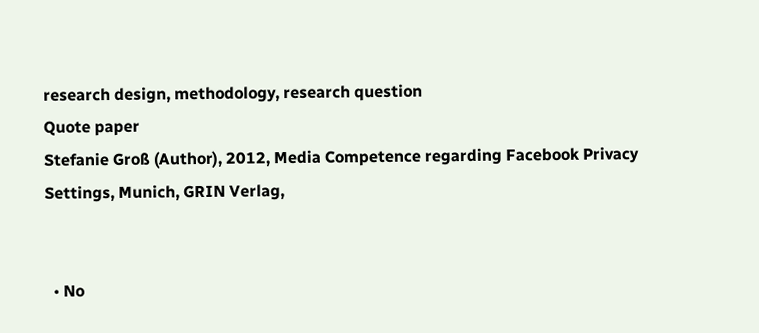research design, methodology, research question
Quote paper
Stefanie Groß (Author), 2012, Media Competence regarding Facebook Privacy Settings, Munich, GRIN Verlag,


  • No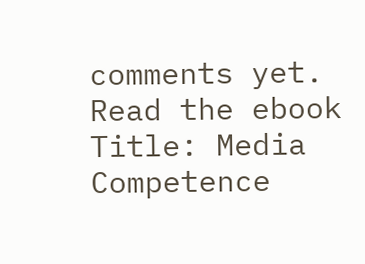comments yet.
Read the ebook
Title: Media Competence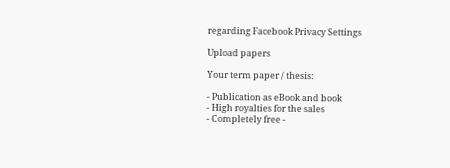regarding Facebook Privacy Settings

Upload papers

Your term paper / thesis:

- Publication as eBook and book
- High royalties for the sales
- Completely free -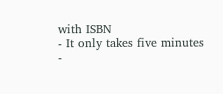with ISBN
- It only takes five minutes
-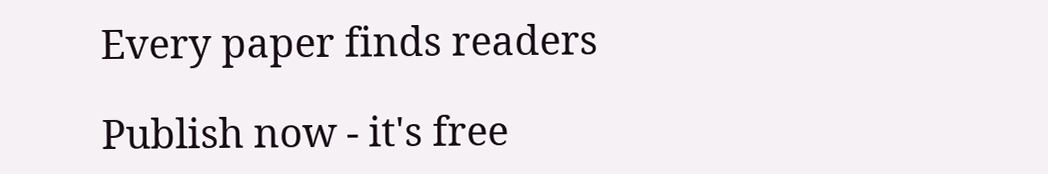Every paper finds readers

Publish now - it's free